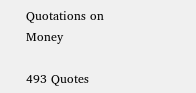Quotations on Money

493 Quotes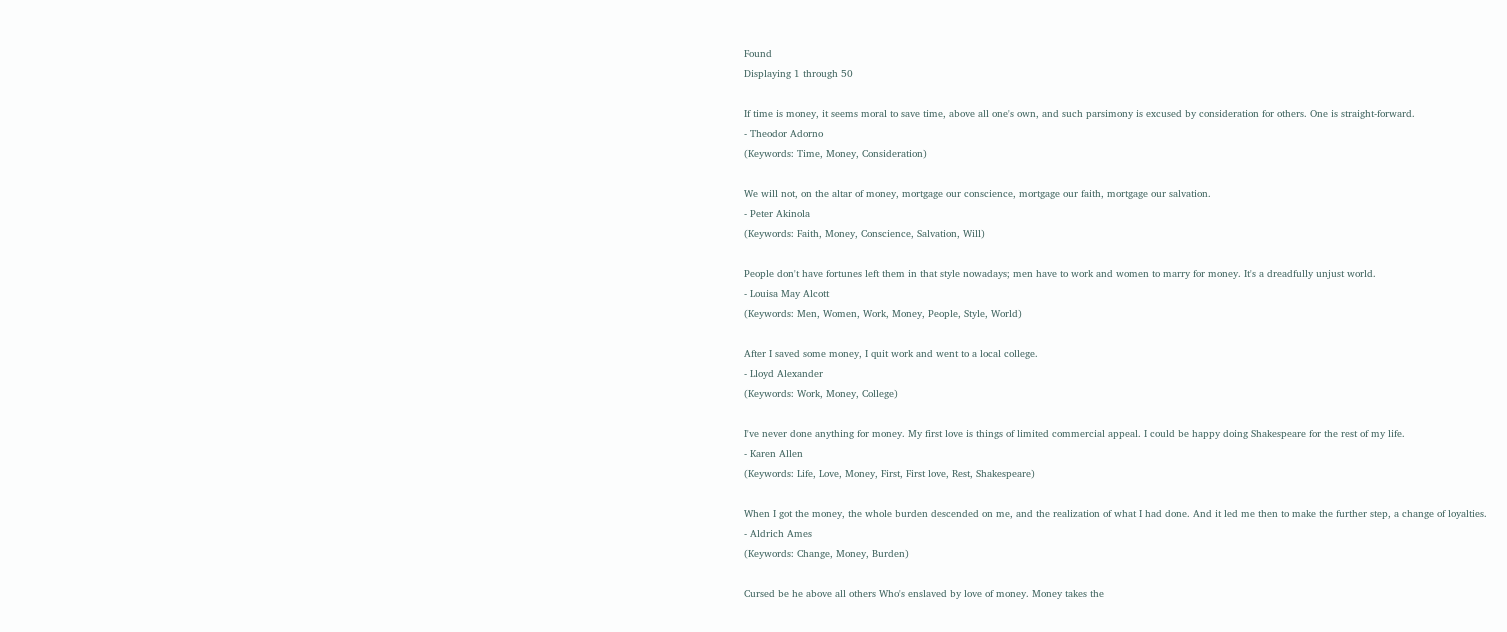Found
Displaying 1 through 50

If time is money, it seems moral to save time, above all one's own, and such parsimony is excused by consideration for others. One is straight-forward.
- Theodor Adorno
(Keywords: Time, Money, Consideration)

We will not, on the altar of money, mortgage our conscience, mortgage our faith, mortgage our salvation.
- Peter Akinola
(Keywords: Faith, Money, Conscience, Salvation, Will)

People don't have fortunes left them in that style nowadays; men have to work and women to marry for money. It's a dreadfully unjust world.
- Louisa May Alcott
(Keywords: Men, Women, Work, Money, People, Style, World)

After I saved some money, I quit work and went to a local college.
- Lloyd Alexander
(Keywords: Work, Money, College)

I've never done anything for money. My first love is things of limited commercial appeal. I could be happy doing Shakespeare for the rest of my life.
- Karen Allen
(Keywords: Life, Love, Money, First, First love, Rest, Shakespeare)

When I got the money, the whole burden descended on me, and the realization of what I had done. And it led me then to make the further step, a change of loyalties.
- Aldrich Ames
(Keywords: Change, Money, Burden)

Cursed be he above all others Who's enslaved by love of money. Money takes the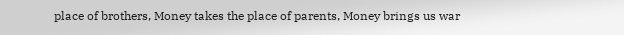place of brothers, Money takes the place of parents, Money brings us war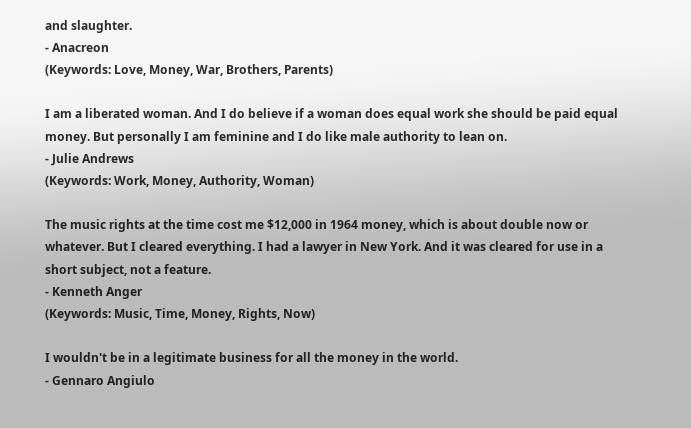and slaughter.
- Anacreon
(Keywords: Love, Money, War, Brothers, Parents)

I am a liberated woman. And I do believe if a woman does equal work she should be paid equal money. But personally I am feminine and I do like male authority to lean on.
- Julie Andrews
(Keywords: Work, Money, Authority, Woman)

The music rights at the time cost me $12,000 in 1964 money, which is about double now or whatever. But I cleared everything. I had a lawyer in New York. And it was cleared for use in a short subject, not a feature.
- Kenneth Anger
(Keywords: Music, Time, Money, Rights, Now)

I wouldn't be in a legitimate business for all the money in the world.
- Gennaro Angiulo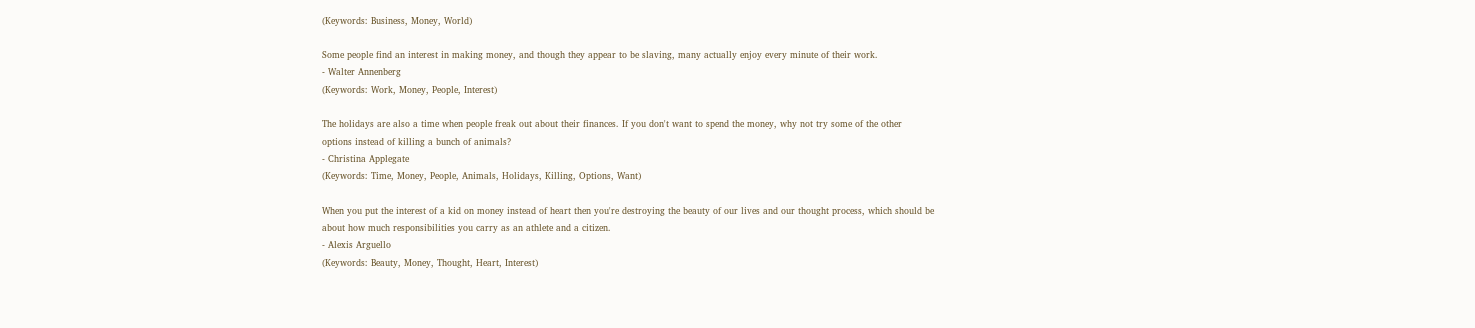(Keywords: Business, Money, World)

Some people find an interest in making money, and though they appear to be slaving, many actually enjoy every minute of their work.
- Walter Annenberg
(Keywords: Work, Money, People, Interest)

The holidays are also a time when people freak out about their finances. If you don't want to spend the money, why not try some of the other options instead of killing a bunch of animals?
- Christina Applegate
(Keywords: Time, Money, People, Animals, Holidays, Killing, Options, Want)

When you put the interest of a kid on money instead of heart then you're destroying the beauty of our lives and our thought process, which should be about how much responsibilities you carry as an athlete and a citizen.
- Alexis Arguello
(Keywords: Beauty, Money, Thought, Heart, Interest)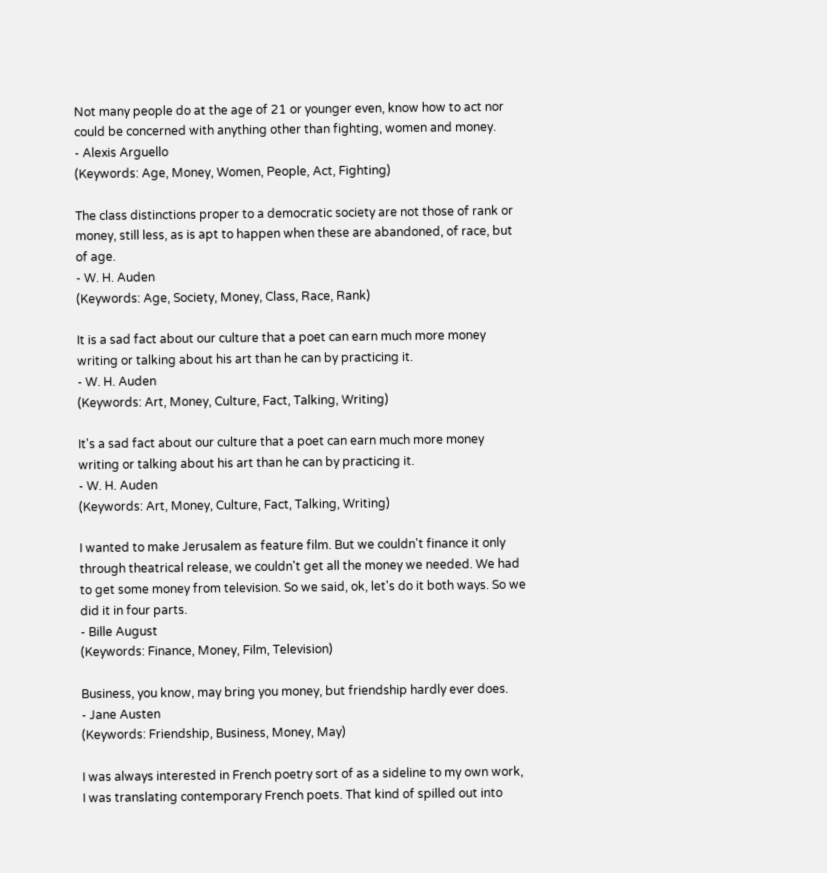Not many people do at the age of 21 or younger even, know how to act nor could be concerned with anything other than fighting, women and money.
- Alexis Arguello
(Keywords: Age, Money, Women, People, Act, Fighting)

The class distinctions proper to a democratic society are not those of rank or money, still less, as is apt to happen when these are abandoned, of race, but of age.
- W. H. Auden
(Keywords: Age, Society, Money, Class, Race, Rank)

It is a sad fact about our culture that a poet can earn much more money writing or talking about his art than he can by practicing it.
- W. H. Auden
(Keywords: Art, Money, Culture, Fact, Talking, Writing)

It's a sad fact about our culture that a poet can earn much more money writing or talking about his art than he can by practicing it.
- W. H. Auden
(Keywords: Art, Money, Culture, Fact, Talking, Writing)

I wanted to make Jerusalem as feature film. But we couldn't finance it only through theatrical release, we couldn't get all the money we needed. We had to get some money from television. So we said, ok, let's do it both ways. So we did it in four parts.
- Bille August
(Keywords: Finance, Money, Film, Television)

Business, you know, may bring you money, but friendship hardly ever does.
- Jane Austen
(Keywords: Friendship, Business, Money, May)

I was always interested in French poetry sort of as a sideline to my own work, I was translating contemporary French poets. That kind of spilled out into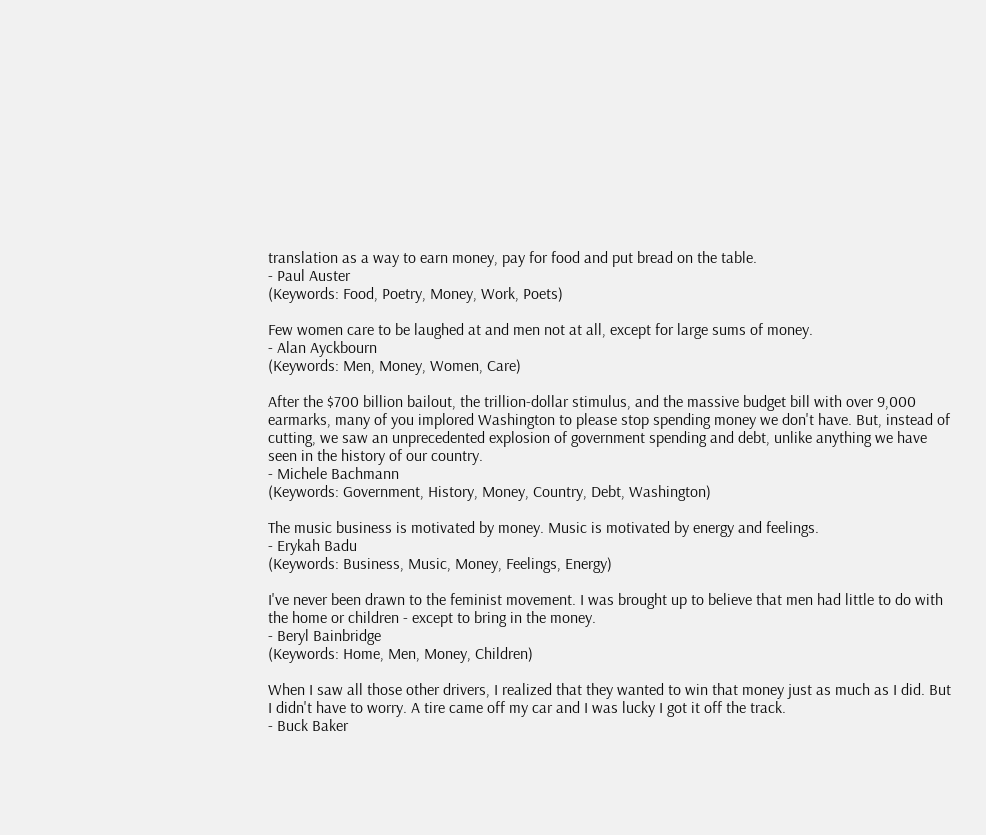translation as a way to earn money, pay for food and put bread on the table.
- Paul Auster
(Keywords: Food, Poetry, Money, Work, Poets)

Few women care to be laughed at and men not at all, except for large sums of money.
- Alan Ayckbourn
(Keywords: Men, Money, Women, Care)

After the $700 billion bailout, the trillion-dollar stimulus, and the massive budget bill with over 9,000 earmarks, many of you implored Washington to please stop spending money we don't have. But, instead of cutting, we saw an unprecedented explosion of government spending and debt, unlike anything we have seen in the history of our country.
- Michele Bachmann
(Keywords: Government, History, Money, Country, Debt, Washington)

The music business is motivated by money. Music is motivated by energy and feelings.
- Erykah Badu
(Keywords: Business, Music, Money, Feelings, Energy)

I've never been drawn to the feminist movement. I was brought up to believe that men had little to do with the home or children - except to bring in the money.
- Beryl Bainbridge
(Keywords: Home, Men, Money, Children)

When I saw all those other drivers, I realized that they wanted to win that money just as much as I did. But I didn't have to worry. A tire came off my car and I was lucky I got it off the track.
- Buck Baker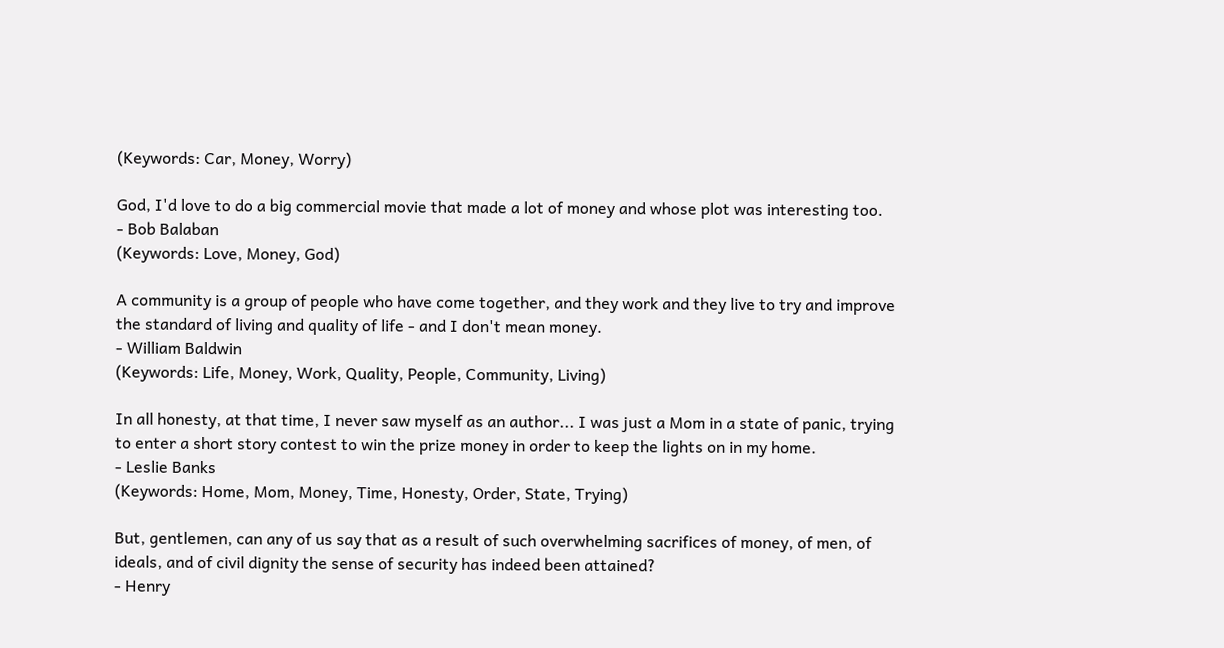(Keywords: Car, Money, Worry)

God, I'd love to do a big commercial movie that made a lot of money and whose plot was interesting too.
- Bob Balaban
(Keywords: Love, Money, God)

A community is a group of people who have come together, and they work and they live to try and improve the standard of living and quality of life - and I don't mean money.
- William Baldwin
(Keywords: Life, Money, Work, Quality, People, Community, Living)

In all honesty, at that time, I never saw myself as an author... I was just a Mom in a state of panic, trying to enter a short story contest to win the prize money in order to keep the lights on in my home.
- Leslie Banks
(Keywords: Home, Mom, Money, Time, Honesty, Order, State, Trying)

But, gentlemen, can any of us say that as a result of such overwhelming sacrifices of money, of men, of ideals, and of civil dignity the sense of security has indeed been attained?
- Henry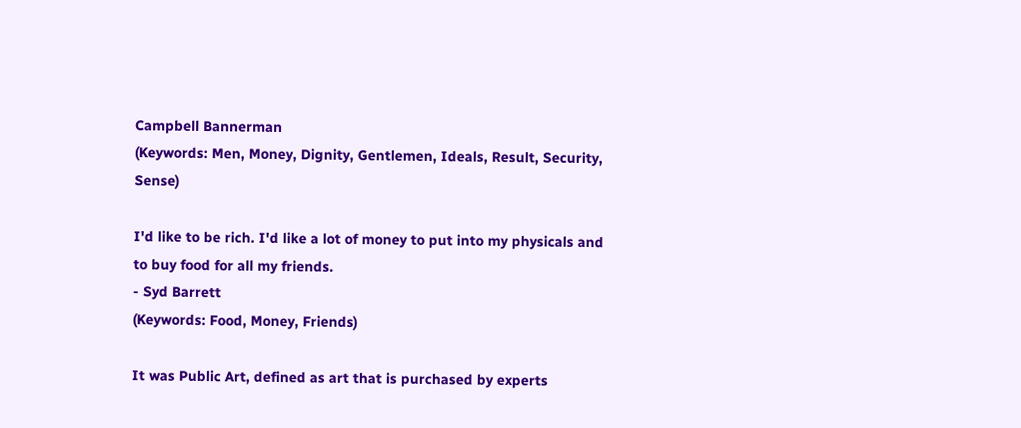Campbell Bannerman
(Keywords: Men, Money, Dignity, Gentlemen, Ideals, Result, Security, Sense)

I'd like to be rich. I'd like a lot of money to put into my physicals and to buy food for all my friends.
- Syd Barrett
(Keywords: Food, Money, Friends)

It was Public Art, defined as art that is purchased by experts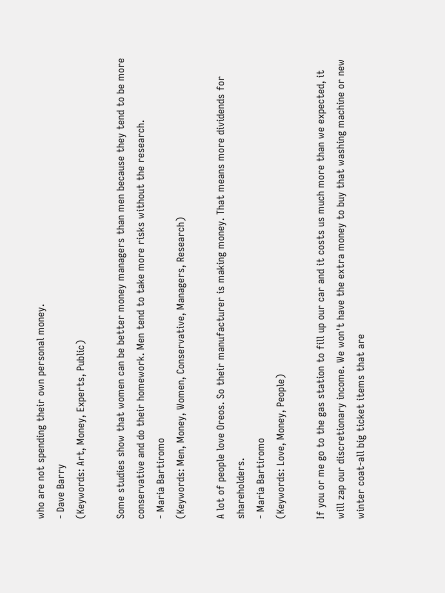who are not spending their own personal money.
- Dave Barry
(Keywords: Art, Money, Experts, Public)

Some studies show that women can be better money managers than men because they tend to be more conservative and do their homework. Men tend to take more risks without the research.
- Maria Bartiromo
(Keywords: Men, Money, Women, Conservative, Managers, Research)

A lot of people love Oreos. So their manufacturer is making money. That means more dividends for shareholders.
- Maria Bartiromo
(Keywords: Love, Money, People)

If you or me go to the gas station to fill up our car and it costs us much more than we expected, it will zap our discretionary income. We won't have the extra money to buy that washing machine or new winter coat-all big ticket items that are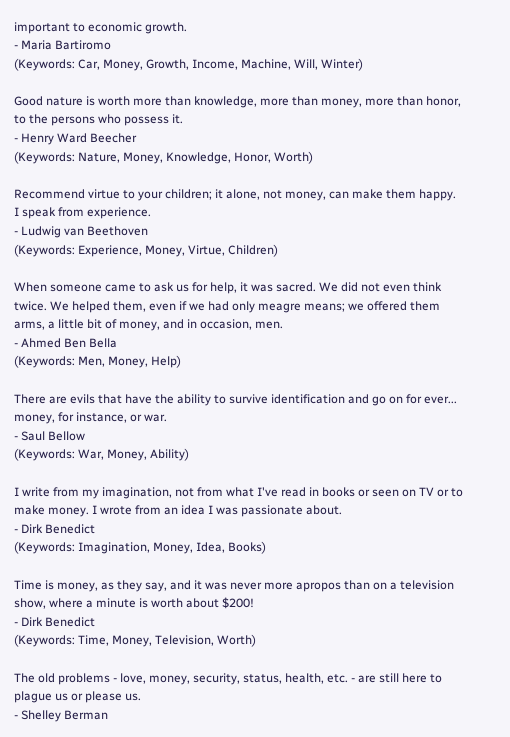important to economic growth.
- Maria Bartiromo
(Keywords: Car, Money, Growth, Income, Machine, Will, Winter)

Good nature is worth more than knowledge, more than money, more than honor, to the persons who possess it.
- Henry Ward Beecher
(Keywords: Nature, Money, Knowledge, Honor, Worth)

Recommend virtue to your children; it alone, not money, can make them happy. I speak from experience.
- Ludwig van Beethoven
(Keywords: Experience, Money, Virtue, Children)

When someone came to ask us for help, it was sacred. We did not even think twice. We helped them, even if we had only meagre means; we offered them arms, a little bit of money, and in occasion, men.
- Ahmed Ben Bella
(Keywords: Men, Money, Help)

There are evils that have the ability to survive identification and go on for ever... money, for instance, or war.
- Saul Bellow
(Keywords: War, Money, Ability)

I write from my imagination, not from what I've read in books or seen on TV or to make money. I wrote from an idea I was passionate about.
- Dirk Benedict
(Keywords: Imagination, Money, Idea, Books)

Time is money, as they say, and it was never more apropos than on a television show, where a minute is worth about $200!
- Dirk Benedict
(Keywords: Time, Money, Television, Worth)

The old problems - love, money, security, status, health, etc. - are still here to plague us or please us.
- Shelley Berman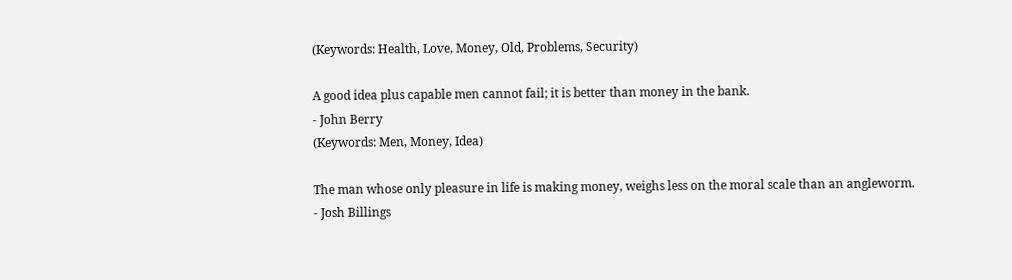(Keywords: Health, Love, Money, Old, Problems, Security)

A good idea plus capable men cannot fail; it is better than money in the bank.
- John Berry
(Keywords: Men, Money, Idea)

The man whose only pleasure in life is making money, weighs less on the moral scale than an angleworm.
- Josh Billings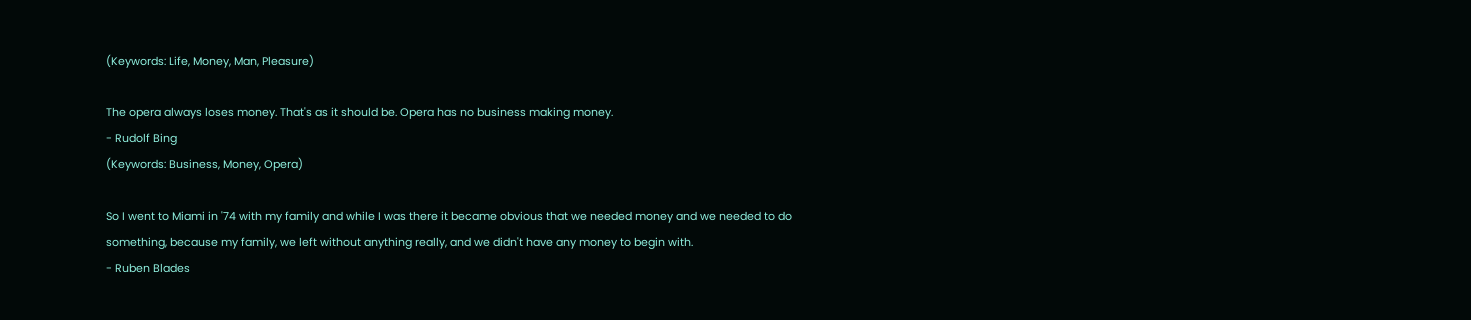(Keywords: Life, Money, Man, Pleasure)

The opera always loses money. That's as it should be. Opera has no business making money.
- Rudolf Bing
(Keywords: Business, Money, Opera)

So I went to Miami in '74 with my family and while I was there it became obvious that we needed money and we needed to do something, because my family, we left without anything really, and we didn't have any money to begin with.
- Ruben Blades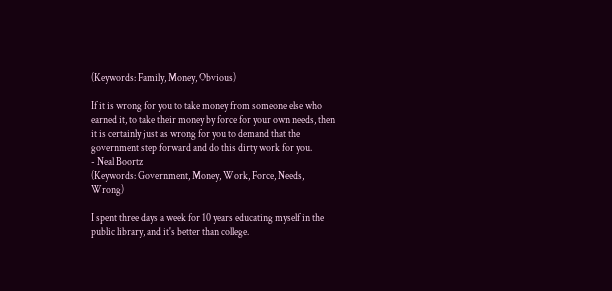(Keywords: Family, Money, Obvious)

If it is wrong for you to take money from someone else who earned it, to take their money by force for your own needs, then it is certainly just as wrong for you to demand that the government step forward and do this dirty work for you.
- Neal Boortz
(Keywords: Government, Money, Work, Force, Needs, Wrong)

I spent three days a week for 10 years educating myself in the public library, and it's better than college.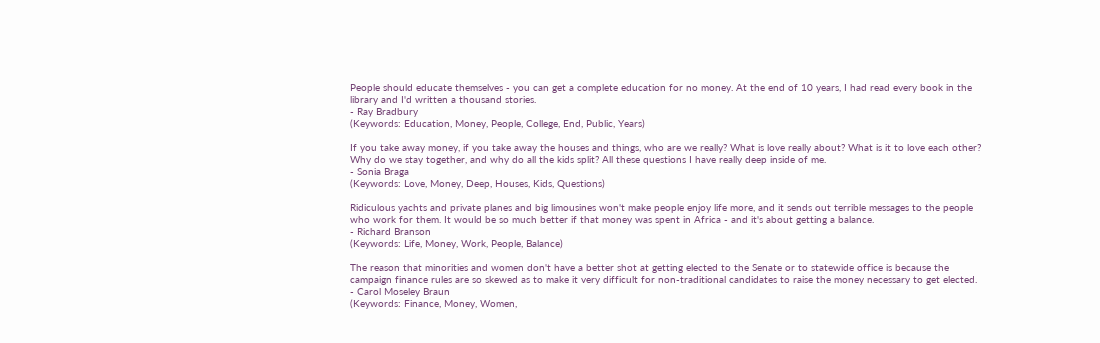People should educate themselves - you can get a complete education for no money. At the end of 10 years, I had read every book in the library and I'd written a thousand stories.
- Ray Bradbury
(Keywords: Education, Money, People, College, End, Public, Years)

If you take away money, if you take away the houses and things, who are we really? What is love really about? What is it to love each other? Why do we stay together, and why do all the kids split? All these questions I have really deep inside of me.
- Sonia Braga
(Keywords: Love, Money, Deep, Houses, Kids, Questions)

Ridiculous yachts and private planes and big limousines won't make people enjoy life more, and it sends out terrible messages to the people who work for them. It would be so much better if that money was spent in Africa - and it's about getting a balance.
- Richard Branson
(Keywords: Life, Money, Work, People, Balance)

The reason that minorities and women don't have a better shot at getting elected to the Senate or to statewide office is because the campaign finance rules are so skewed as to make it very difficult for non-traditional candidates to raise the money necessary to get elected.
- Carol Moseley Braun
(Keywords: Finance, Money, Women,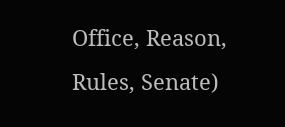Office, Reason, Rules, Senate)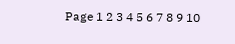Page 1 2 3 4 5 6 7 8 9 10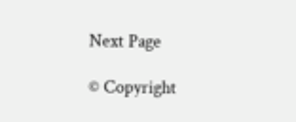Next Page

© Copyright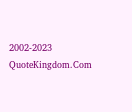2002-2023 QuoteKingdom.Com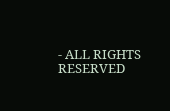- ALL RIGHTS RESERVED